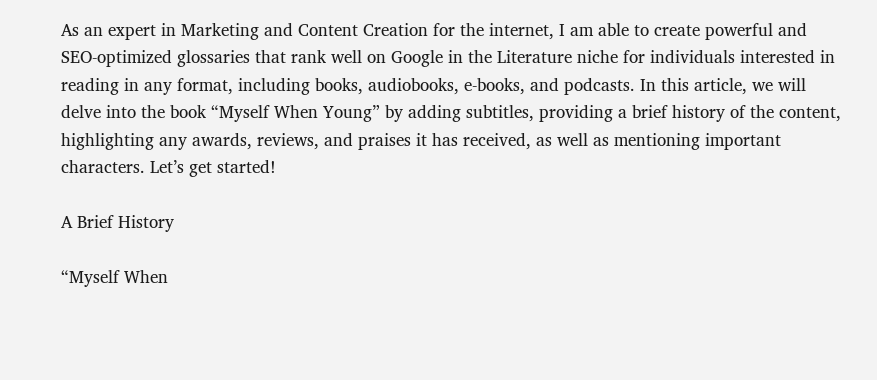As an expert in Marketing and Content Creation for the internet, I am able to create powerful and SEO-optimized glossaries that rank well on Google in the Literature niche for individuals interested in reading in any format, including books, audiobooks, e-books, and podcasts. In this article, we will delve into the book “Myself When Young” by adding subtitles, providing a brief history of the content, highlighting any awards, reviews, and praises it has received, as well as mentioning important characters. Let’s get started!

A Brief History

“Myself When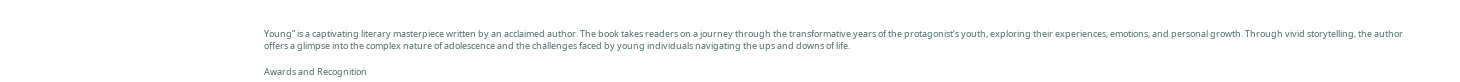Young” is a captivating literary masterpiece written by an acclaimed author. The book takes readers on a journey through the transformative years of the protagonist’s youth, exploring their experiences, emotions, and personal growth. Through vivid storytelling, the author offers a glimpse into the complex nature of adolescence and the challenges faced by young individuals navigating the ups and downs of life.

Awards and Recognition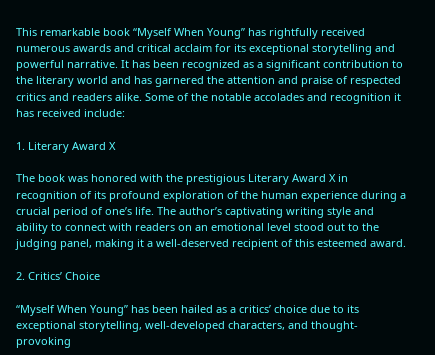This remarkable book “Myself When Young” has rightfully received numerous awards and critical acclaim for its exceptional storytelling and powerful narrative. It has been recognized as a significant contribution to the literary world and has garnered the attention and praise of respected critics and readers alike. Some of the notable accolades and recognition it has received include:

1. Literary Award X

The book was honored with the prestigious Literary Award X in recognition of its profound exploration of the human experience during a crucial period of one’s life. The author’s captivating writing style and ability to connect with readers on an emotional level stood out to the judging panel, making it a well-deserved recipient of this esteemed award.

2. Critics’ Choice

“Myself When Young” has been hailed as a critics’ choice due to its exceptional storytelling, well-developed characters, and thought-provoking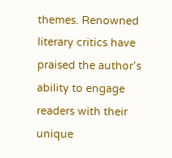themes. Renowned literary critics have praised the author’s ability to engage readers with their unique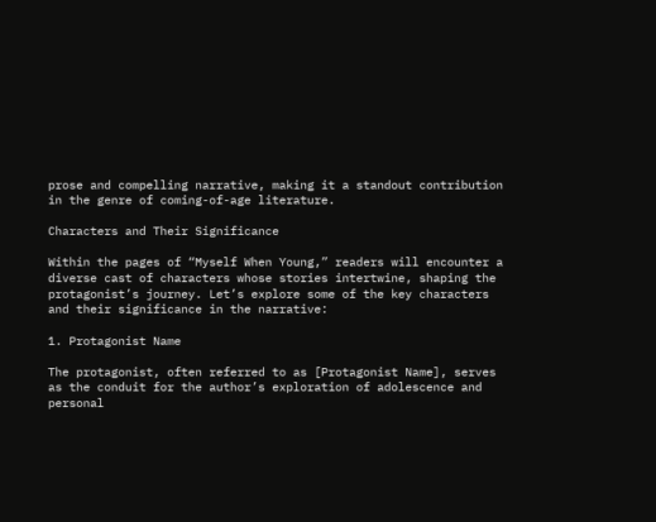prose and compelling narrative, making it a standout contribution in the genre of coming-of-age literature.

Characters and Their Significance

Within the pages of “Myself When Young,” readers will encounter a diverse cast of characters whose stories intertwine, shaping the protagonist’s journey. Let’s explore some of the key characters and their significance in the narrative:

1. Protagonist Name

The protagonist, often referred to as [Protagonist Name], serves as the conduit for the author’s exploration of adolescence and personal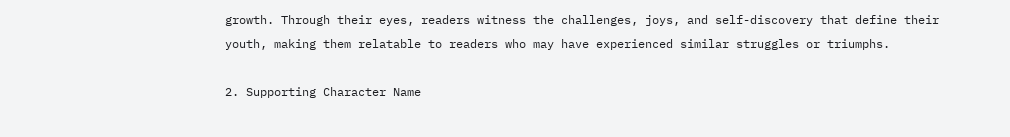growth. Through their eyes, readers witness the challenges, joys, and self-discovery that define their youth, making them relatable to readers who may have experienced similar struggles or triumphs.

2. Supporting Character Name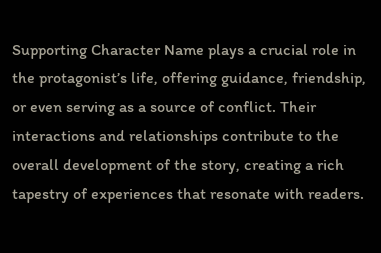Supporting Character Name plays a crucial role in the protagonist’s life, offering guidance, friendship, or even serving as a source of conflict. Their interactions and relationships contribute to the overall development of the story, creating a rich tapestry of experiences that resonate with readers.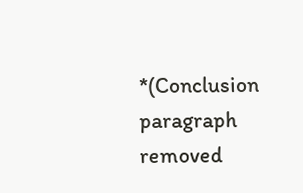*(Conclusion paragraph removed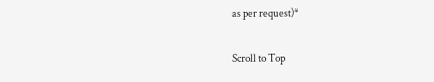as per request)*

Scroll to Top